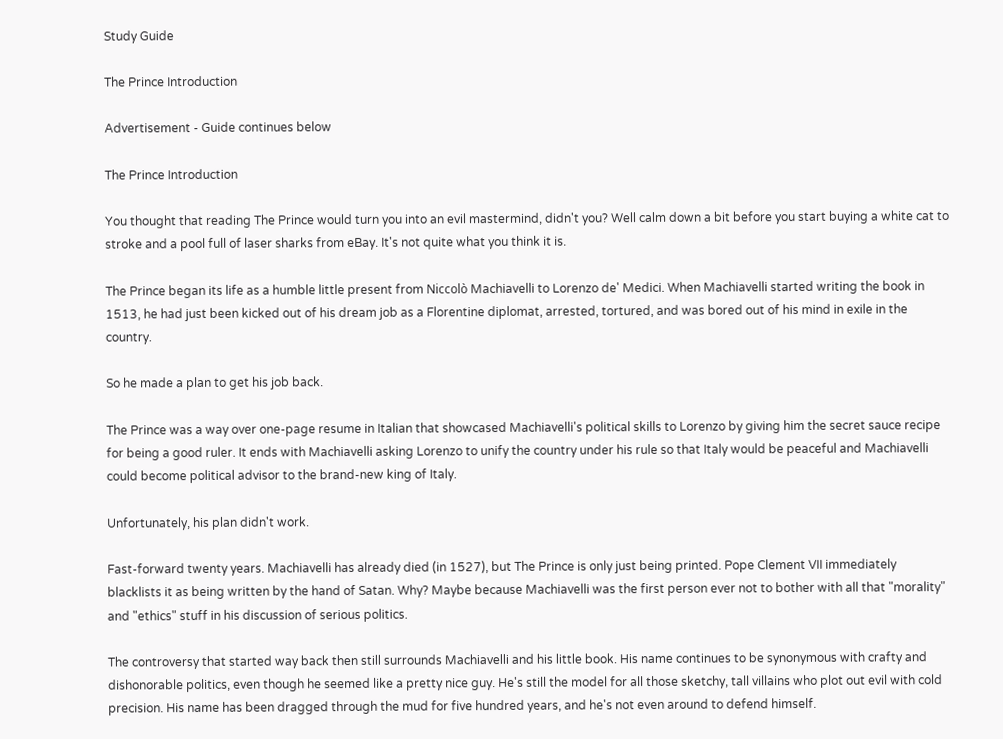Study Guide

The Prince Introduction

Advertisement - Guide continues below

The Prince Introduction

You thought that reading The Prince would turn you into an evil mastermind, didn't you? Well calm down a bit before you start buying a white cat to stroke and a pool full of laser sharks from eBay. It's not quite what you think it is.

The Prince began its life as a humble little present from Niccolò Machiavelli to Lorenzo de' Medici. When Machiavelli started writing the book in 1513, he had just been kicked out of his dream job as a Florentine diplomat, arrested, tortured, and was bored out of his mind in exile in the country.

So he made a plan to get his job back.

The Prince was a way over one-page resume in Italian that showcased Machiavelli's political skills to Lorenzo by giving him the secret sauce recipe for being a good ruler. It ends with Machiavelli asking Lorenzo to unify the country under his rule so that Italy would be peaceful and Machiavelli could become political advisor to the brand-new king of Italy.

Unfortunately, his plan didn't work.

Fast-forward twenty years. Machiavelli has already died (in 1527), but The Prince is only just being printed. Pope Clement VII immediately blacklists it as being written by the hand of Satan. Why? Maybe because Machiavelli was the first person ever not to bother with all that "morality" and "ethics" stuff in his discussion of serious politics.

The controversy that started way back then still surrounds Machiavelli and his little book. His name continues to be synonymous with crafty and dishonorable politics, even though he seemed like a pretty nice guy. He's still the model for all those sketchy, tall villains who plot out evil with cold precision. His name has been dragged through the mud for five hundred years, and he's not even around to defend himself.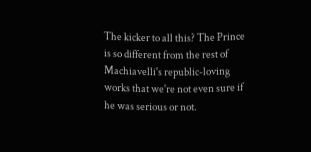The kicker to all this? The Prince is so different from the rest of Machiavelli's republic-loving works that we're not even sure if he was serious or not.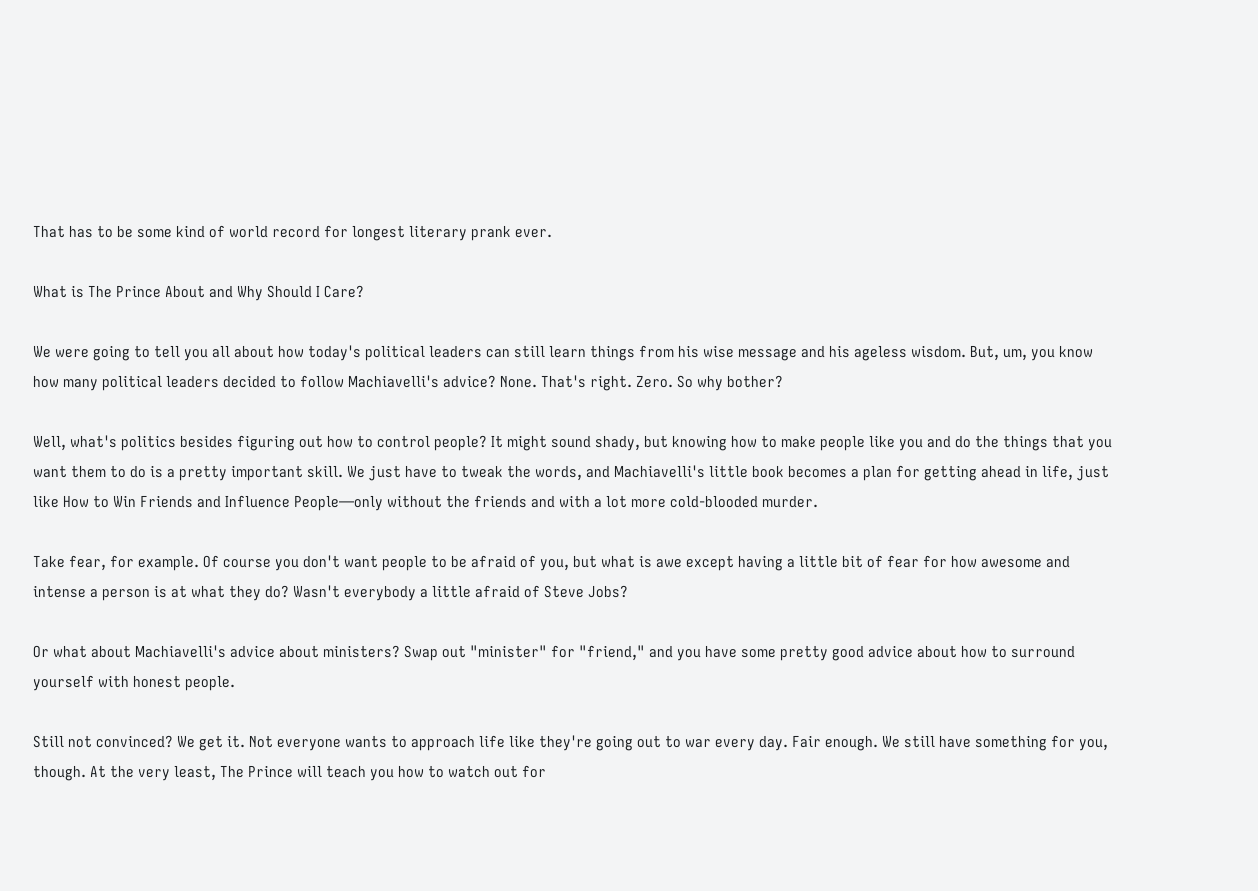That has to be some kind of world record for longest literary prank ever.

What is The Prince About and Why Should I Care?

We were going to tell you all about how today's political leaders can still learn things from his wise message and his ageless wisdom. But, um, you know how many political leaders decided to follow Machiavelli's advice? None. That's right. Zero. So why bother?

Well, what's politics besides figuring out how to control people? It might sound shady, but knowing how to make people like you and do the things that you want them to do is a pretty important skill. We just have to tweak the words, and Machiavelli's little book becomes a plan for getting ahead in life, just like How to Win Friends and Influence People—only without the friends and with a lot more cold-blooded murder.

Take fear, for example. Of course you don't want people to be afraid of you, but what is awe except having a little bit of fear for how awesome and intense a person is at what they do? Wasn't everybody a little afraid of Steve Jobs?

Or what about Machiavelli's advice about ministers? Swap out "minister" for "friend," and you have some pretty good advice about how to surround yourself with honest people.

Still not convinced? We get it. Not everyone wants to approach life like they're going out to war every day. Fair enough. We still have something for you, though. At the very least, The Prince will teach you how to watch out for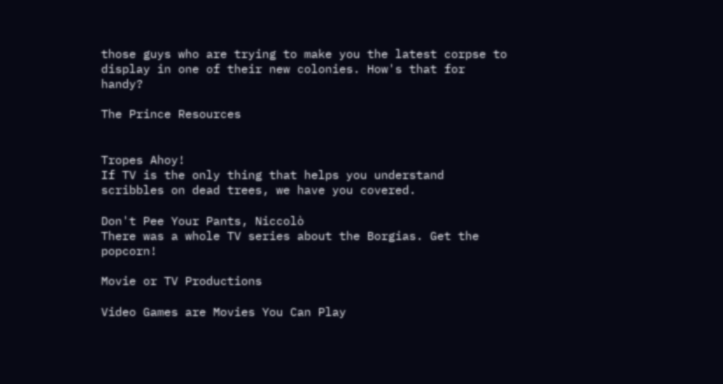those guys who are trying to make you the latest corpse to display in one of their new colonies. How's that for handy?

The Prince Resources


Tropes Ahoy!
If TV is the only thing that helps you understand scribbles on dead trees, we have you covered.

Don't Pee Your Pants, Niccolò
There was a whole TV series about the Borgias. Get the popcorn!

Movie or TV Productions

Video Games are Movies You Can Play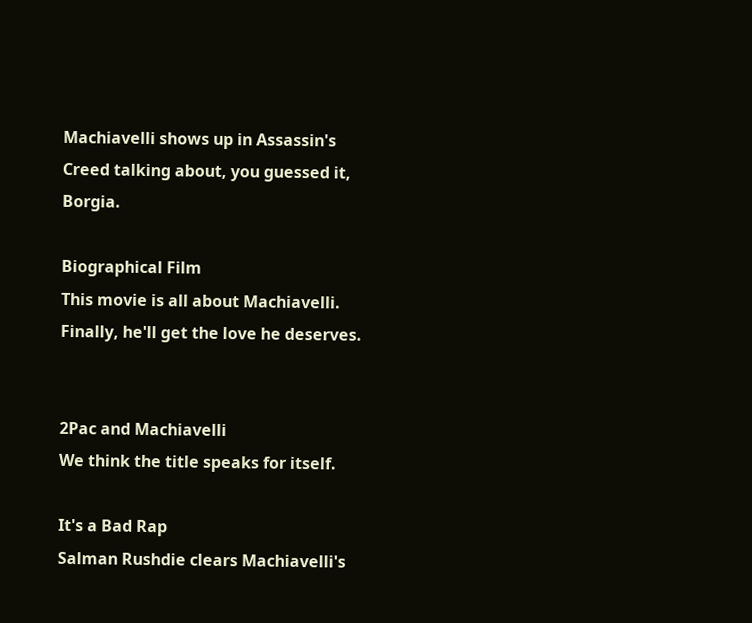Machiavelli shows up in Assassin's Creed talking about, you guessed it, Borgia.

Biographical Film
This movie is all about Machiavelli. Finally, he'll get the love he deserves.


2Pac and Machiavelli
We think the title speaks for itself.

It's a Bad Rap
Salman Rushdie clears Machiavelli's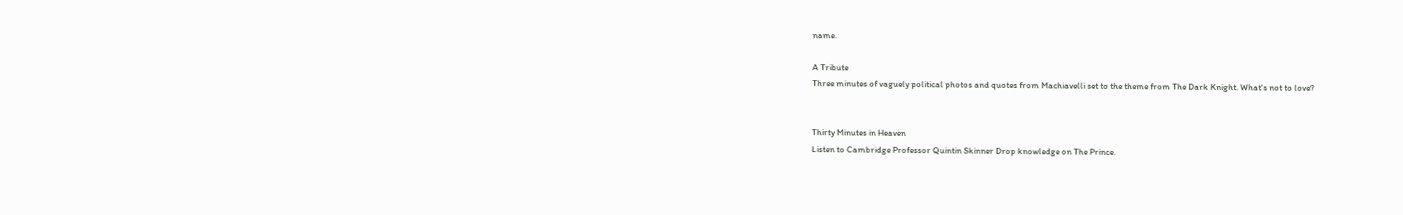name.

A Tribute
Three minutes of vaguely political photos and quotes from Machiavelli set to the theme from The Dark Knight. What's not to love?


Thirty Minutes in Heaven
Listen to Cambridge Professor Quintin Skinner Drop knowledge on The Prince.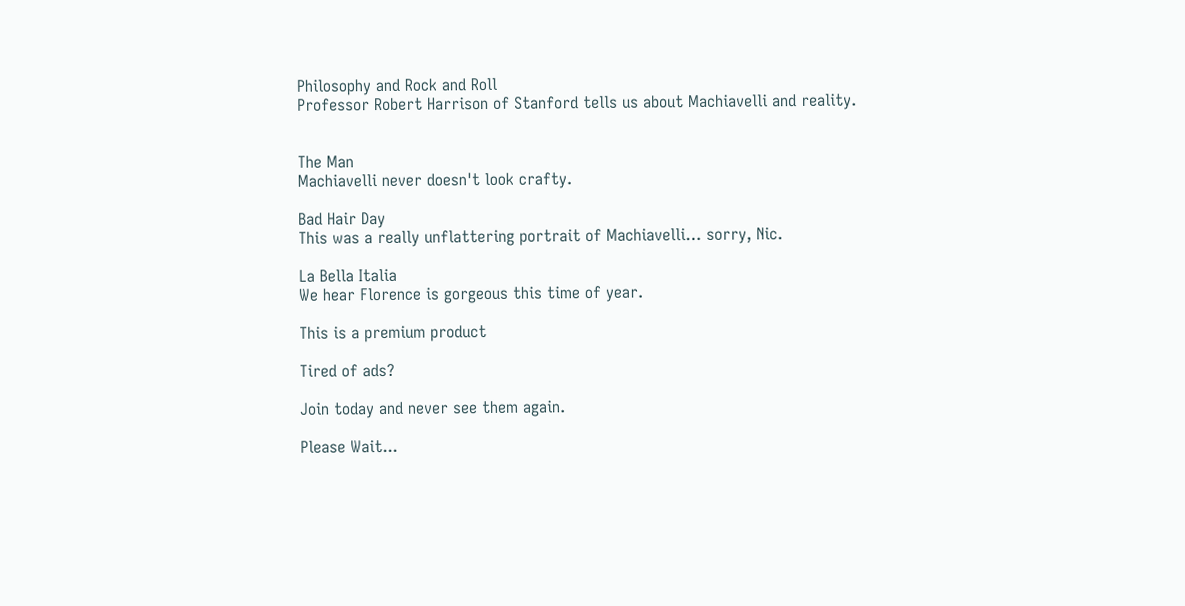Philosophy and Rock and Roll
Professor Robert Harrison of Stanford tells us about Machiavelli and reality.


The Man
Machiavelli never doesn't look crafty.

Bad Hair Day
This was a really unflattering portrait of Machiavelli… sorry, Nic.

La Bella Italia
We hear Florence is gorgeous this time of year.

This is a premium product

Tired of ads?

Join today and never see them again.

Please Wait...